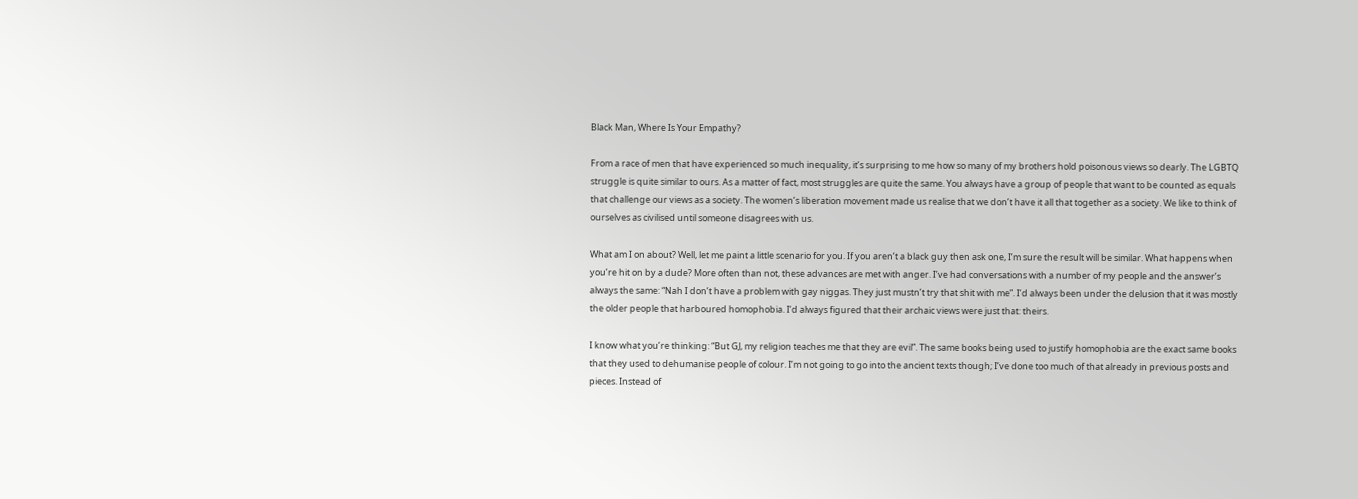Black Man, Where Is Your Empathy?

From a race of men that have experienced so much inequality, it’s surprising to me how so many of my brothers hold poisonous views so dearly. The LGBTQ struggle is quite similar to ours. As a matter of fact, most struggles are quite the same. You always have a group of people that want to be counted as equals that challenge our views as a society. The women’s liberation movement made us realise that we don’t have it all that together as a society. We like to think of ourselves as civilised until someone disagrees with us.

What am I on about? Well, let me paint a little scenario for you. If you aren’t a black guy then ask one, I’m sure the result will be similar. What happens when you’re hit on by a dude? More often than not, these advances are met with anger. I’ve had conversations with a number of my people and the answer’s always the same: “Nah I don’t have a problem with gay niggas. They just mustn’t try that shit with me”. I’d always been under the delusion that it was mostly the older people that harboured homophobia. I’d always figured that their archaic views were just that: theirs.

I know what you’re thinking: “But GJ, my religion teaches me that they are evil”. The same books being used to justify homophobia are the exact same books that they used to dehumanise people of colour. I’m not going to go into the ancient texts though; I’ve done too much of that already in previous posts and pieces. Instead of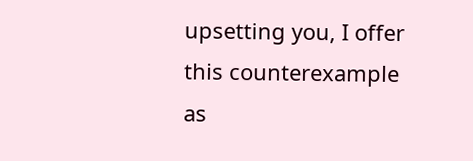upsetting you, I offer this counterexample as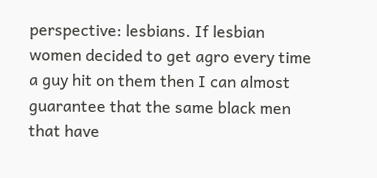perspective: lesbians. If lesbian women decided to get agro every time a guy hit on them then I can almost guarantee that the same black men that have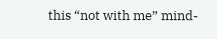this “not with me” mind-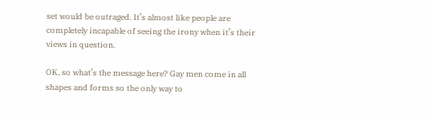set would be outraged. It’s almost like people are completely incapable of seeing the irony when it’s their views in question.

OK, so what’s the message here? Gay men come in all shapes and forms so the only way to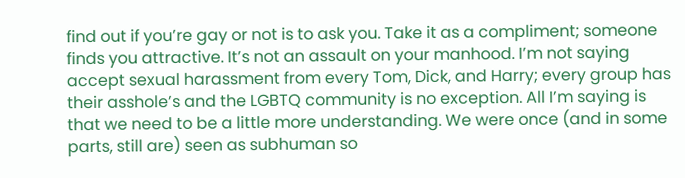find out if you’re gay or not is to ask you. Take it as a compliment; someone finds you attractive. It’s not an assault on your manhood. I’m not saying accept sexual harassment from every Tom, Dick, and Harry; every group has their asshole’s and the LGBTQ community is no exception. All I’m saying is that we need to be a little more understanding. We were once (and in some parts, still are) seen as subhuman so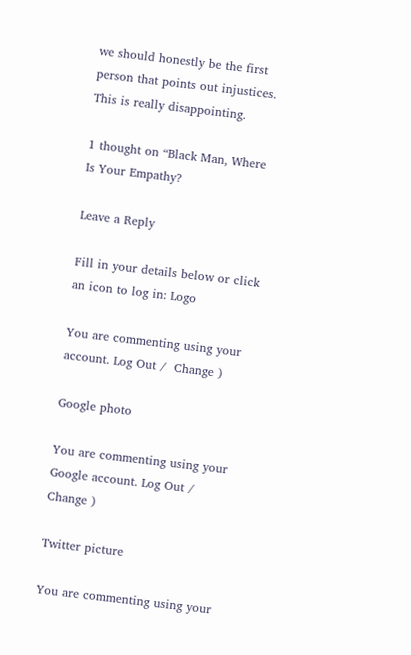we should honestly be the first person that points out injustices. This is really disappointing.

1 thought on “Black Man, Where Is Your Empathy?

Leave a Reply

Fill in your details below or click an icon to log in: Logo

You are commenting using your account. Log Out /  Change )

Google photo

You are commenting using your Google account. Log Out /  Change )

Twitter picture

You are commenting using your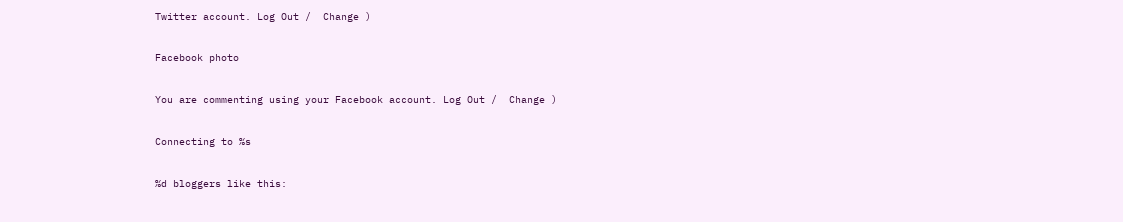Twitter account. Log Out /  Change )

Facebook photo

You are commenting using your Facebook account. Log Out /  Change )

Connecting to %s

%d bloggers like this: